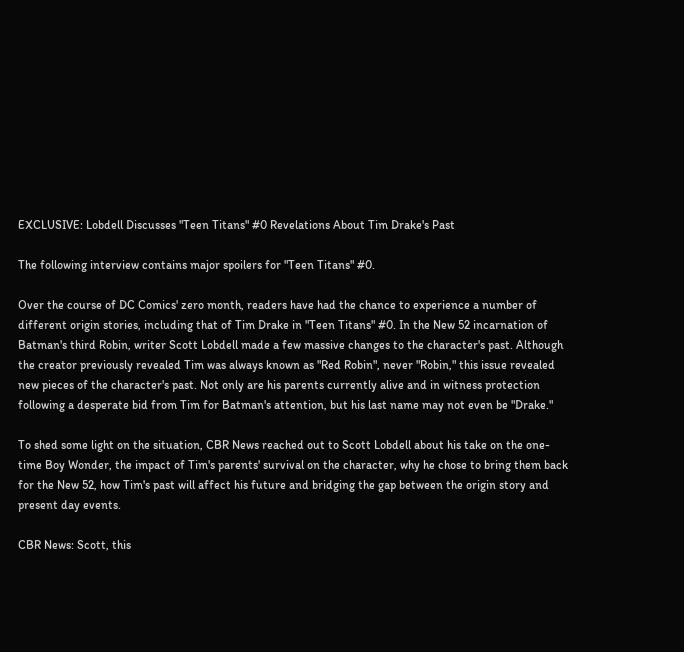EXCLUSIVE: Lobdell Discusses "Teen Titans" #0 Revelations About Tim Drake's Past

The following interview contains major spoilers for "Teen Titans" #0.

Over the course of DC Comics' zero month, readers have had the chance to experience a number of different origin stories, including that of Tim Drake in "Teen Titans" #0. In the New 52 incarnation of Batman's third Robin, writer Scott Lobdell made a few massive changes to the character's past. Although the creator previously revealed Tim was always known as "Red Robin", never "Robin," this issue revealed new pieces of the character's past. Not only are his parents currently alive and in witness protection following a desperate bid from Tim for Batman's attention, but his last name may not even be "Drake."

To shed some light on the situation, CBR News reached out to Scott Lobdell about his take on the one-time Boy Wonder, the impact of Tim's parents' survival on the character, why he chose to bring them back for the New 52, how Tim's past will affect his future and bridging the gap between the origin story and present day events.

CBR News: Scott, this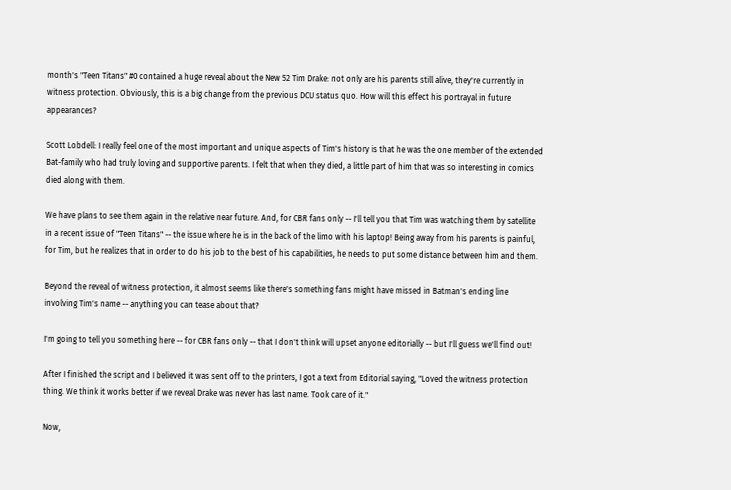month's "Teen Titans" #0 contained a huge reveal about the New 52 Tim Drake: not only are his parents still alive, they're currently in witness protection. Obviously, this is a big change from the previous DCU status quo. How will this effect his portrayal in future appearances?

Scott Lobdell: I really feel one of the most important and unique aspects of Tim's history is that he was the one member of the extended Bat-family who had truly loving and supportive parents. I felt that when they died, a little part of him that was so interesting in comics died along with them.

We have plans to see them again in the relative near future. And, for CBR fans only -- I'll tell you that Tim was watching them by satellite in a recent issue of "Teen Titans" -- the issue where he is in the back of the limo with his laptop! Being away from his parents is painful, for Tim, but he realizes that in order to do his job to the best of his capabilities, he needs to put some distance between him and them.

Beyond the reveal of witness protection, it almost seems like there's something fans might have missed in Batman's ending line involving Tim's name -- anything you can tease about that?

I'm going to tell you something here -- for CBR fans only -- that I don't think will upset anyone editorially -- but I'll guess we'll find out!

After I finished the script and I believed it was sent off to the printers, I got a text from Editorial saying, "Loved the witness protection thing. We think it works better if we reveal Drake was never has last name. Took care of it."

Now,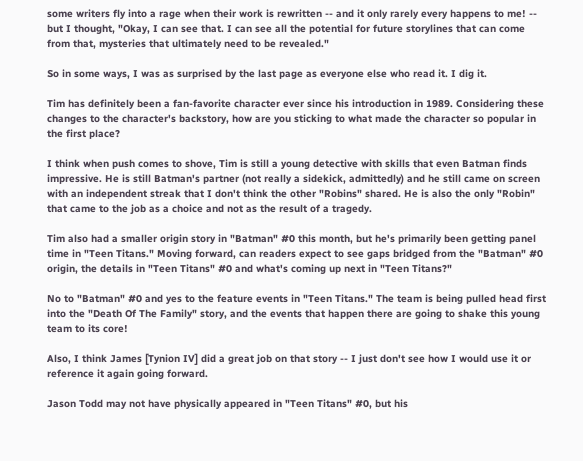some writers fly into a rage when their work is rewritten -- and it only rarely every happens to me! -- but I thought, "Okay, I can see that. I can see all the potential for future storylines that can come from that, mysteries that ultimately need to be revealed."

So in some ways, I was as surprised by the last page as everyone else who read it. I dig it.

Tim has definitely been a fan-favorite character ever since his introduction in 1989. Considering these changes to the character's backstory, how are you sticking to what made the character so popular in the first place?

I think when push comes to shove, Tim is still a young detective with skills that even Batman finds impressive. He is still Batman's partner (not really a sidekick, admittedly) and he still came on screen with an independent streak that I don't think the other "Robins" shared. He is also the only "Robin" that came to the job as a choice and not as the result of a tragedy.

Tim also had a smaller origin story in "Batman" #0 this month, but he's primarily been getting panel time in "Teen Titans." Moving forward, can readers expect to see gaps bridged from the "Batman" #0 origin, the details in "Teen Titans" #0 and what's coming up next in "Teen Titans?"

No to "Batman" #0 and yes to the feature events in "Teen Titans." The team is being pulled head first into the "Death Of The Family" story, and the events that happen there are going to shake this young team to its core!

Also, I think James [Tynion IV] did a great job on that story -- I just don't see how I would use it or reference it again going forward.

Jason Todd may not have physically appeared in "Teen Titans" #0, but his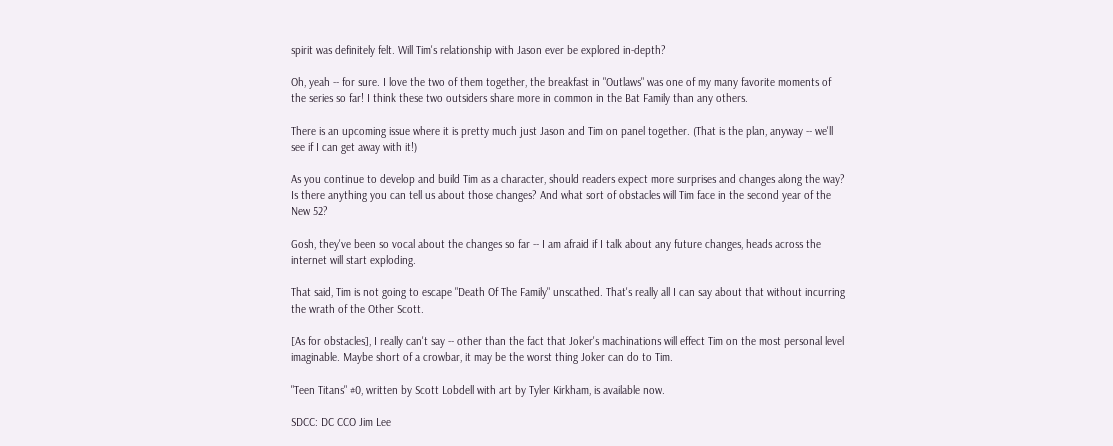spirit was definitely felt. Will Tim's relationship with Jason ever be explored in-depth?

Oh, yeah -- for sure. I love the two of them together, the breakfast in "Outlaws" was one of my many favorite moments of the series so far! I think these two outsiders share more in common in the Bat Family than any others.

There is an upcoming issue where it is pretty much just Jason and Tim on panel together. (That is the plan, anyway -- we'll see if I can get away with it!)

As you continue to develop and build Tim as a character, should readers expect more surprises and changes along the way? Is there anything you can tell us about those changes? And what sort of obstacles will Tim face in the second year of the New 52?

Gosh, they've been so vocal about the changes so far -- I am afraid if I talk about any future changes, heads across the internet will start exploding.

That said, Tim is not going to escape "Death Of The Family" unscathed. That's really all I can say about that without incurring the wrath of the Other Scott.

[As for obstacles], I really can't say -- other than the fact that Joker's machinations will effect Tim on the most personal level imaginable. Maybe short of a crowbar, it may be the worst thing Joker can do to Tim.

"Teen Titans" #0, written by Scott Lobdell with art by Tyler Kirkham, is available now.

SDCC: DC CCO Jim Lee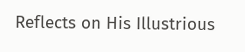Reflects on His Illustrious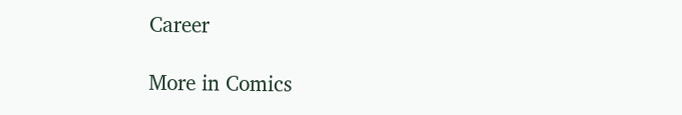Career

More in Comics